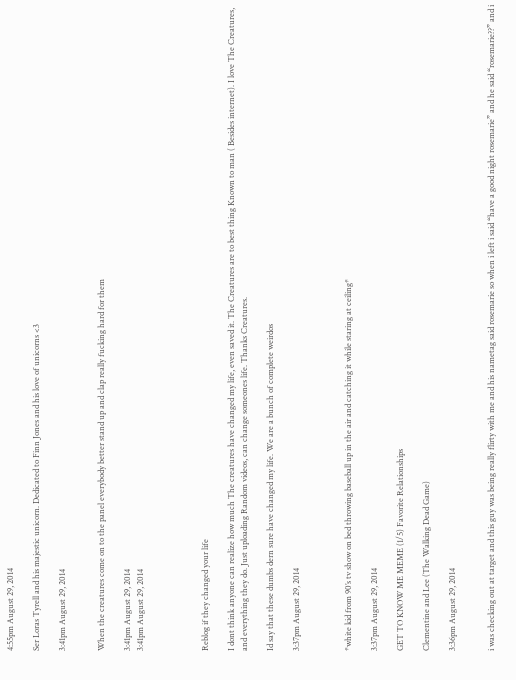4:55pm August 29, 2014

Ser Loras Tyrell and his majestic unicorn. Dedicated to Finn Jones and his love of unicorns <3

3:41pm August 29, 2014


When the creatures come on to the panel everybody better stand up and clap really fucking hard for them

3:41pm August 29, 2014
3:41pm August 29, 2014




Reblog if they changed your life

I dont think anyone can realize how much The creatures have changed my life, even saved it. The Creatures are to best thing Known to man ( Besides internet). I love The Creatures, and everything they do. Just uploading Random videos, can change someones life. Thanks Creatures.

Id say that these dumbs dern sure have changed my life. We are a bunch of complete weirdos

3:37pm August 29, 2014



*white kid from 90’s tv show on bed throwing baseball up in the air and catching it while staring at ceiling*

3:37pm August 29, 2014

GET TO KNOW ME MEME (1/5) Favorite Relationships

Clementine and Lee (The Walking Dead Game)

3:36pm August 29, 2014


i was checking out at target and this guy was being really flirty with me and his nametag said rosemarie so when i left i said “have a good night rosemarie” and he said “rosemarie??” and i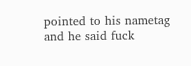pointed to his nametag and he said fuck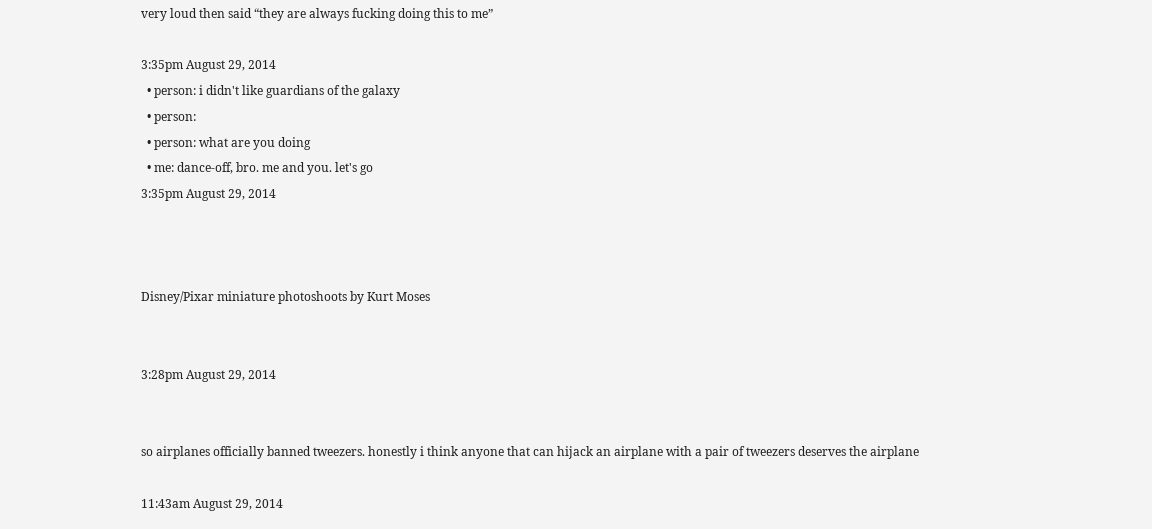very loud then said “they are always fucking doing this to me”

3:35pm August 29, 2014
  • person: i didn't like guardians of the galaxy
  • person:
  • person: what are you doing
  • me: dance-off, bro. me and you. let's go
3:35pm August 29, 2014



Disney/Pixar miniature photoshoots by Kurt Moses


3:28pm August 29, 2014


so airplanes officially banned tweezers. honestly i think anyone that can hijack an airplane with a pair of tweezers deserves the airplane

11:43am August 29, 2014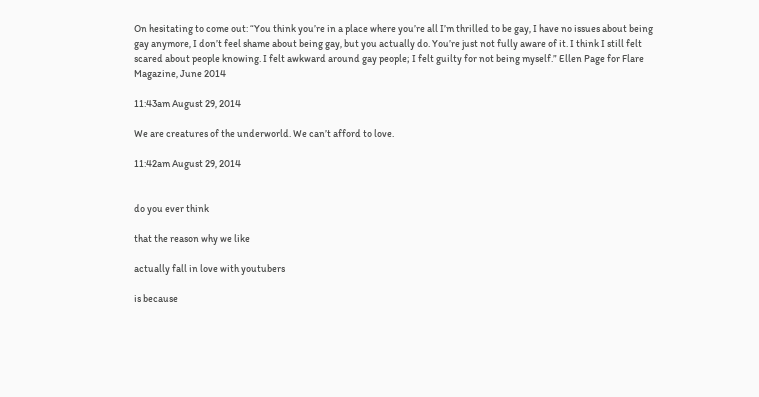On hesitating to come out: “You think you’re in a place where you’re all I’m thrilled to be gay, I have no issues about being gay anymore, I don’t feel shame about being gay, but you actually do. You’re just not fully aware of it. I think I still felt scared about people knowing. I felt awkward around gay people; I felt guilty for not being myself.” Ellen Page for Flare Magazine, June 2014

11:43am August 29, 2014

We are creatures of the underworld. We can’t afford to love.

11:42am August 29, 2014


do you ever think

that the reason why we like

actually fall in love with youtubers

is because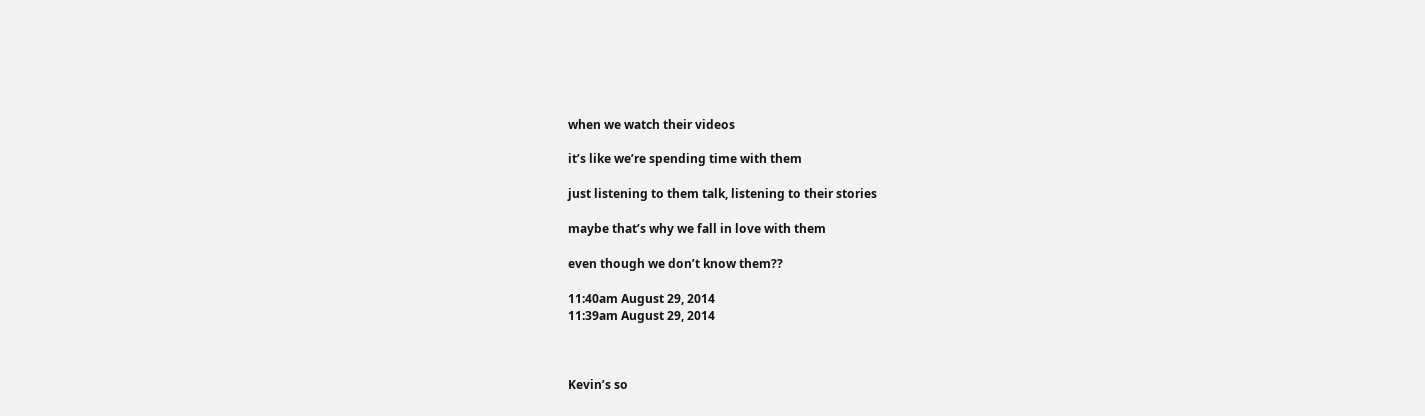when we watch their videos

it’s like we’re spending time with them

just listening to them talk, listening to their stories

maybe that’s why we fall in love with them

even though we don’t know them??

11:40am August 29, 2014
11:39am August 29, 2014



Kevin’s so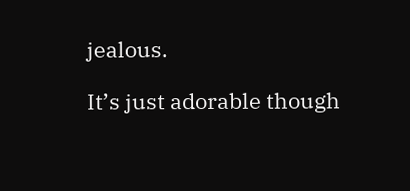jealous.

It’s just adorable though